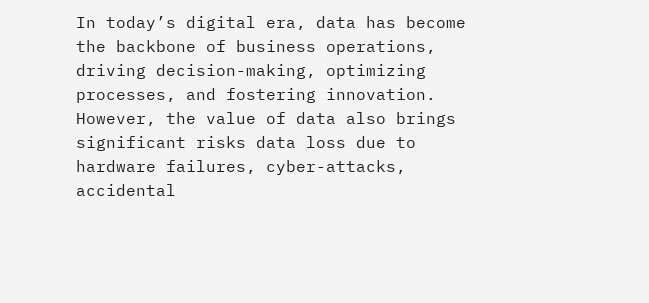In today’s digital era, data has become the backbone of business operations, driving decision-making, optimizing processes, and fostering innovation. However, the value of data also brings significant risks data loss due to hardware failures, cyber-attacks, accidental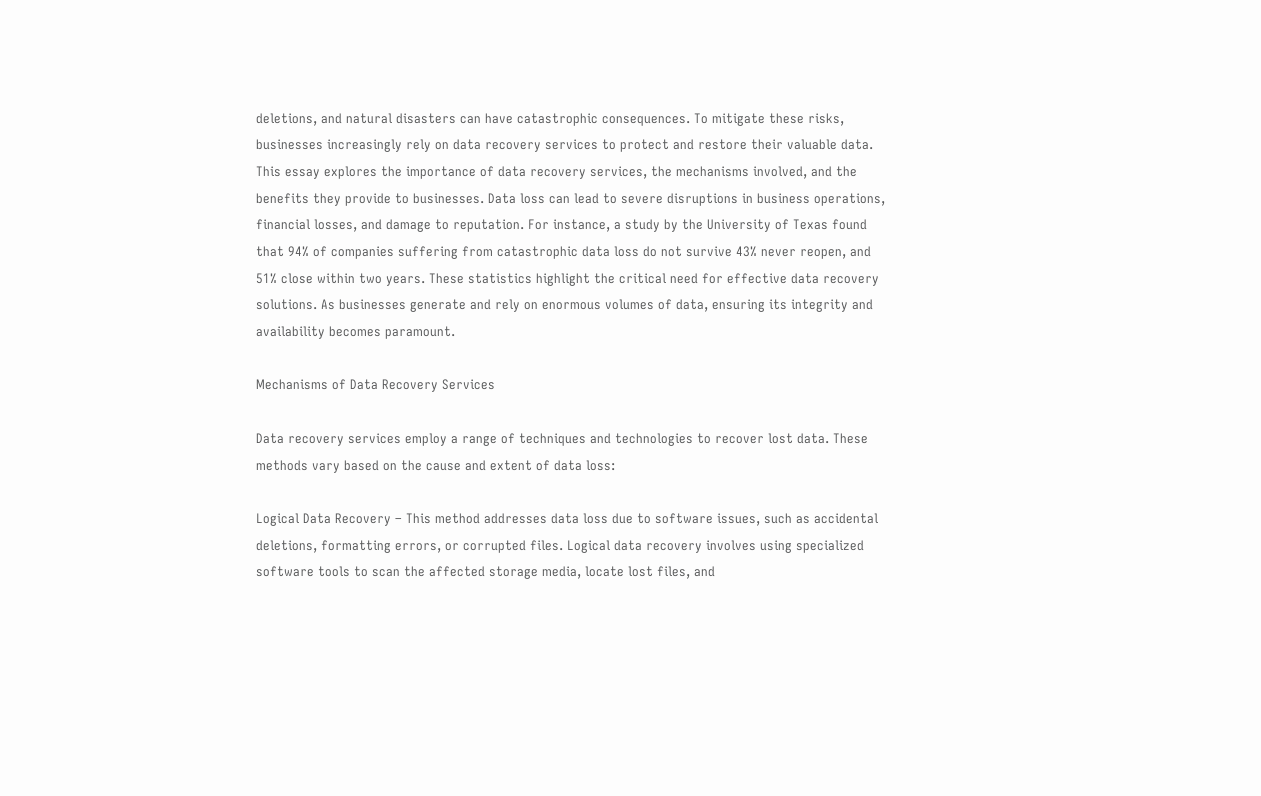deletions, and natural disasters can have catastrophic consequences. To mitigate these risks, businesses increasingly rely on data recovery services to protect and restore their valuable data. This essay explores the importance of data recovery services, the mechanisms involved, and the benefits they provide to businesses. Data loss can lead to severe disruptions in business operations, financial losses, and damage to reputation. For instance, a study by the University of Texas found that 94% of companies suffering from catastrophic data loss do not survive 43% never reopen, and 51% close within two years. These statistics highlight the critical need for effective data recovery solutions. As businesses generate and rely on enormous volumes of data, ensuring its integrity and availability becomes paramount.

Mechanisms of Data Recovery Services

Data recovery services employ a range of techniques and technologies to recover lost data. These methods vary based on the cause and extent of data loss:

Logical Data Recovery – This method addresses data loss due to software issues, such as accidental deletions, formatting errors, or corrupted files. Logical data recovery involves using specialized software tools to scan the affected storage media, locate lost files, and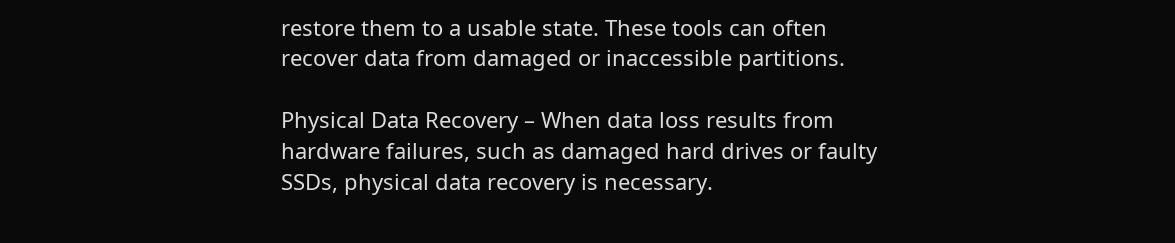restore them to a usable state. These tools can often recover data from damaged or inaccessible partitions.

Physical Data Recovery – When data loss results from hardware failures, such as damaged hard drives or faulty SSDs, physical data recovery is necessary.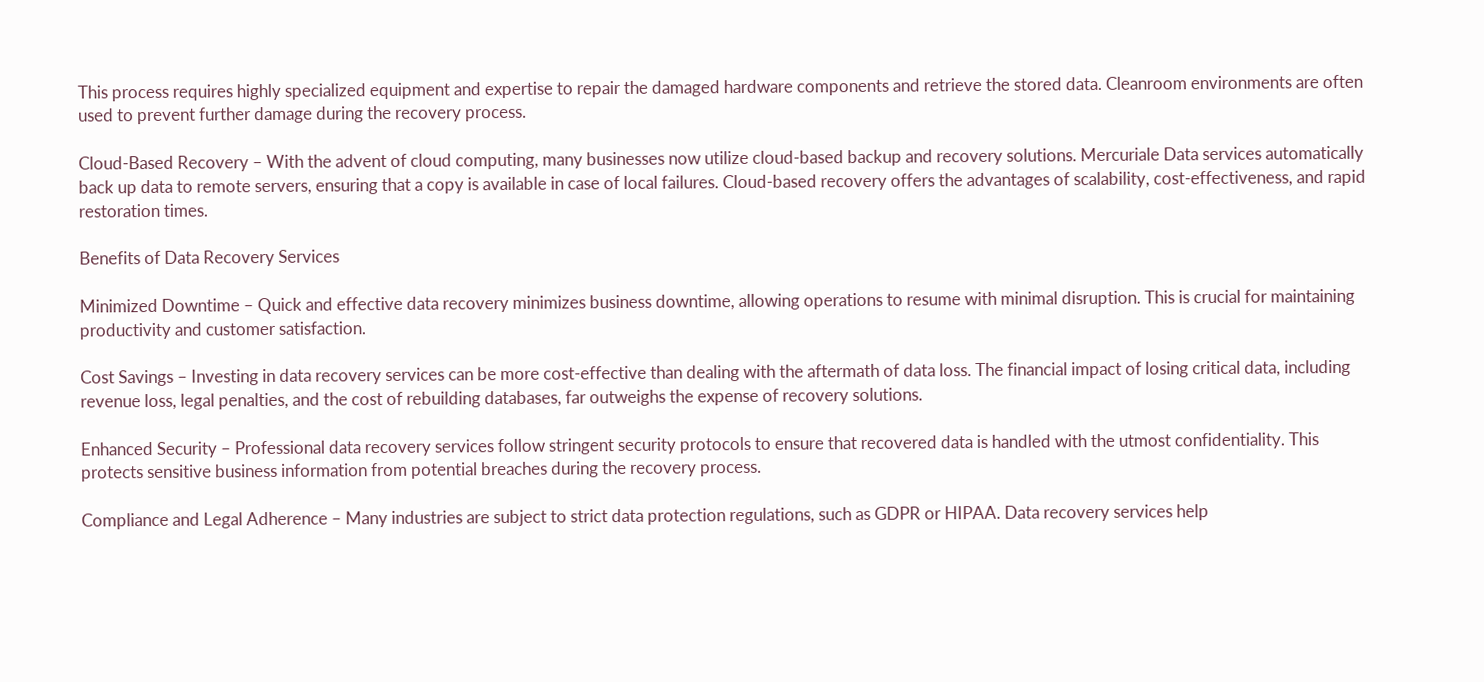This process requires highly specialized equipment and expertise to repair the damaged hardware components and retrieve the stored data. Cleanroom environments are often used to prevent further damage during the recovery process.

Cloud-Based Recovery – With the advent of cloud computing, many businesses now utilize cloud-based backup and recovery solutions. Mercuriale Data services automatically back up data to remote servers, ensuring that a copy is available in case of local failures. Cloud-based recovery offers the advantages of scalability, cost-effectiveness, and rapid restoration times.

Benefits of Data Recovery Services

Minimized Downtime – Quick and effective data recovery minimizes business downtime, allowing operations to resume with minimal disruption. This is crucial for maintaining productivity and customer satisfaction.

Cost Savings – Investing in data recovery services can be more cost-effective than dealing with the aftermath of data loss. The financial impact of losing critical data, including revenue loss, legal penalties, and the cost of rebuilding databases, far outweighs the expense of recovery solutions.

Enhanced Security – Professional data recovery services follow stringent security protocols to ensure that recovered data is handled with the utmost confidentiality. This protects sensitive business information from potential breaches during the recovery process.

Compliance and Legal Adherence – Many industries are subject to strict data protection regulations, such as GDPR or HIPAA. Data recovery services help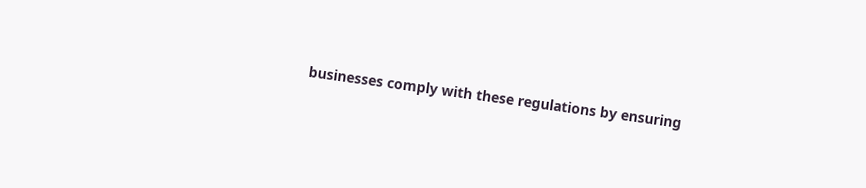businesses comply with these regulations by ensuring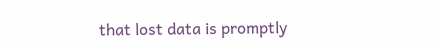that lost data is promptly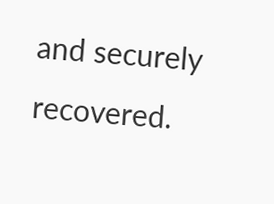and securely recovered.